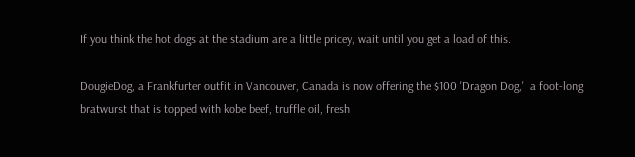If you think the hot dogs at the stadium are a little pricey, wait until you get a load of this.

DougieDog, a Frankfurter outfit in Vancouver, Canada is now offering the $100 'Dragon Dog,'  a foot-long bratwurst that is topped with kobe beef, truffle oil, fresh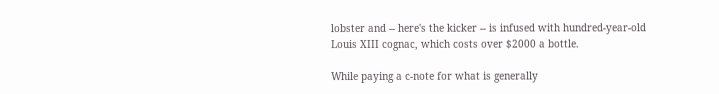lobster and -- here's the kicker -- is infused with hundred-year-old Louis XIII cognac, which costs over $2000 a bottle.

While paying a c-note for what is generally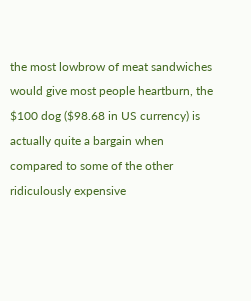the most lowbrow of meat sandwiches would give most people heartburn, the $100 dog ($98.68 in US currency) is actually quite a bargain when compared to some of the other ridiculously expensive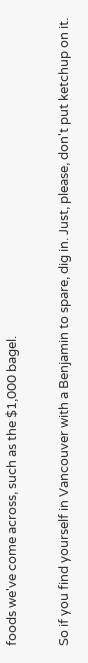foods we've come across, such as the $1,000 bagel.

So if you find yourself in Vancouver with a Benjamin to spare, dig in. Just, please, don't put ketchup on it.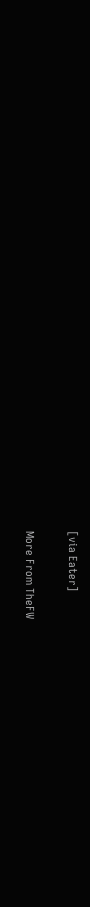[via Eater]

More From TheFW